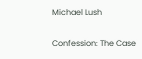Michael Lush

Confession: The Case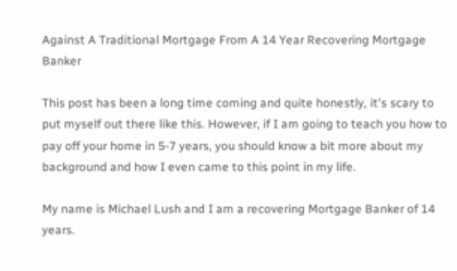Against A Traditional Mortgage From A 14 Year Recovering Mortgage Banker

This post has been a long time coming and quite honestly, it's scary to put myself out there like this. However, if I am going to teach you how to pay off your home in 5-7 years, you should know a bit more about my background and how I even came to this point in my life.

My name is Michael Lush and I am a recovering Mortgage Banker of 14 years.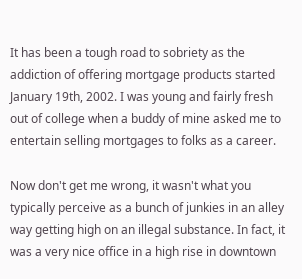It has been a tough road to sobriety as the addiction of offering mortgage products started January 19th, 2002. I was young and fairly fresh out of college when a buddy of mine asked me to entertain selling mortgages to folks as a career.

Now don't get me wrong, it wasn't what you typically perceive as a bunch of junkies in an alley way getting high on an illegal substance. In fact, it was a very nice office in a high rise in downtown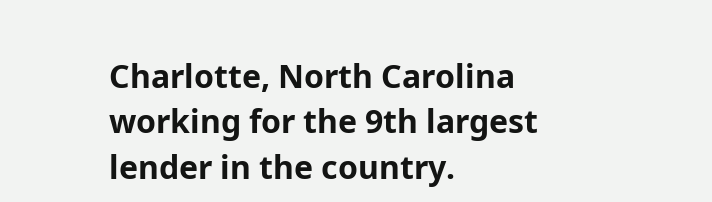Charlotte, North Carolina working for the 9th largest lender in the country.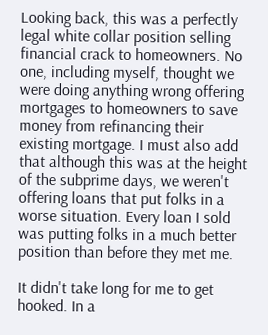Looking back, this was a perfectly legal white collar position selling financial crack to homeowners. No one, including myself, thought we were doing anything wrong offering mortgages to homeowners to save money from refinancing their existing mortgage. I must also add that although this was at the height of the subprime days, we weren't offering loans that put folks in a worse situation. Every loan I sold was putting folks in a much better position than before they met me.

It didn't take long for me to get hooked. In a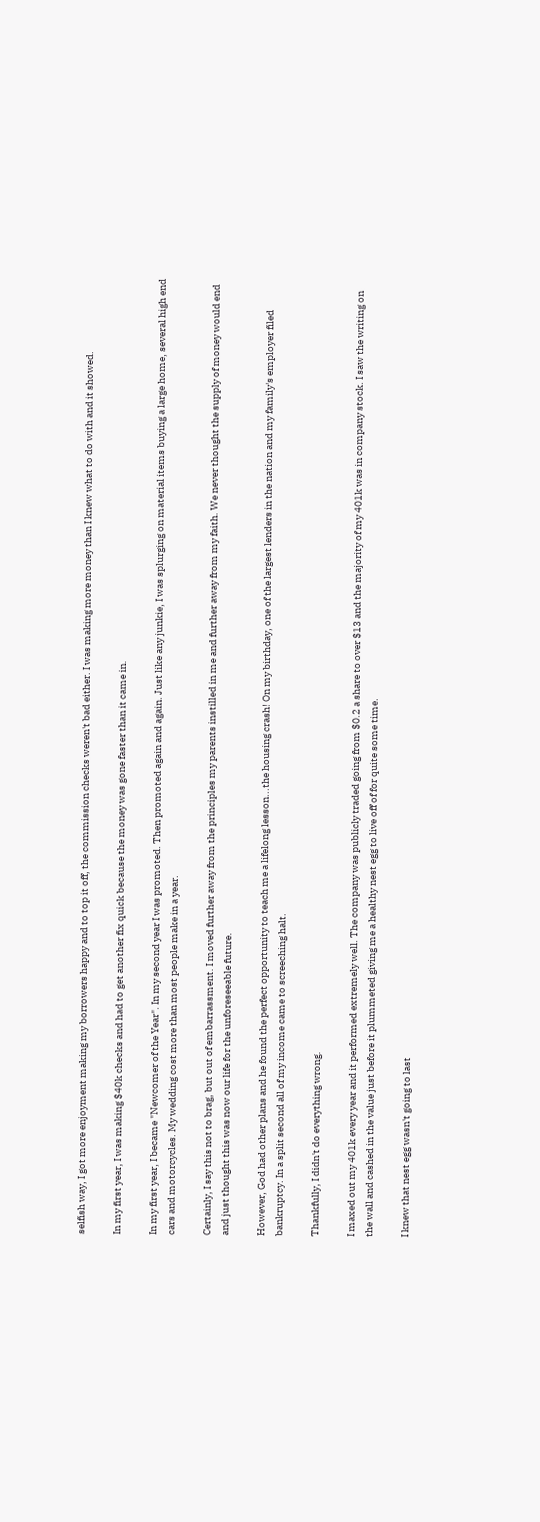selfish way, I got more enjoyment making my borrowers happy and to top it off, the commission checks weren't bad either. I was making more money than I knew what to do with and it showed.

In my first year, I was making $40k checks and had to get another fix quick because the money was gone faster than it came in.

In my first year, I became "Newcomer of the Year". In my second year I was promoted. Then promoted again and again. Just like any junkie, I was splurging on material items buying a large home, several high end cars and motorcycles. My wedding cost more than most people make in a year.

Certainly, I say this not to brag, but out of embarrassment. I moved further away from the principles my parents instilled in me and further away from my faith. We never thought the supply of money would end and just thought this was now our life for the unforeseeable future.

However, God had other plans and he found the perfect opportunity to teach me a lifelong lesson...the housing crash! On my birthday, one of the largest lenders in the nation and my family's employer filed bankruptcy. In a split second all of my income came to screeching halt.

Thankfully, I didn't do everything wrong.

I maxed out my 401k every year and it performed extremely well. The company was publicly traded going from $0.2 a share to over $13 and the majority of my 401k was in company stock. I saw the writing on the wall and cashed in the value just before it plummeted giving me a healthy nest egg to live off of for quite some time.

I knew that nest egg wasn't going to last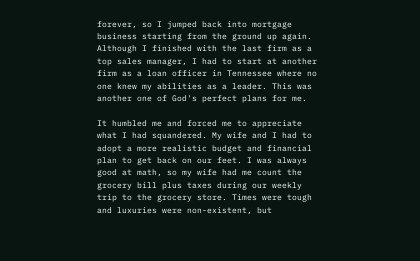forever, so I jumped back into mortgage business starting from the ground up again. Although I finished with the last firm as a top sales manager, I had to start at another firm as a loan officer in Tennessee where no one knew my abilities as a leader. This was another one of God's perfect plans for me.

It humbled me and forced me to appreciate what I had squandered. My wife and I had to adopt a more realistic budget and financial plan to get back on our feet. I was always good at math, so my wife had me count the grocery bill plus taxes during our weekly trip to the grocery store. Times were tough and luxuries were non-existent, but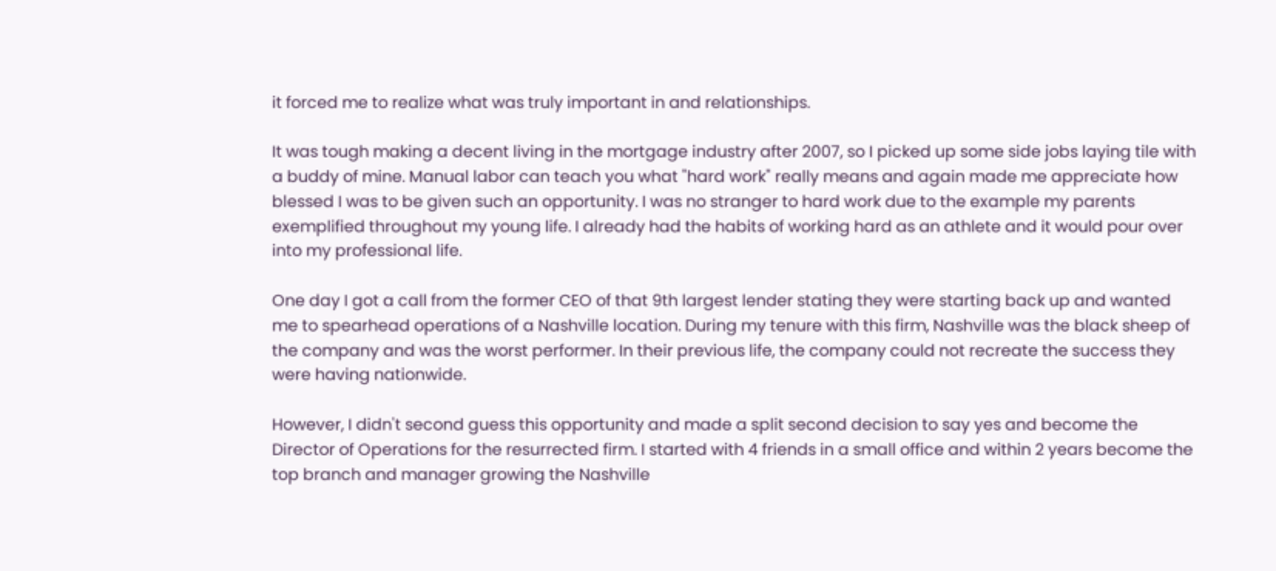it forced me to realize what was truly important in and relationships.

It was tough making a decent living in the mortgage industry after 2007, so I picked up some side jobs laying tile with a buddy of mine. Manual labor can teach you what "hard work" really means and again made me appreciate how blessed I was to be given such an opportunity. I was no stranger to hard work due to the example my parents exemplified throughout my young life. I already had the habits of working hard as an athlete and it would pour over into my professional life.

One day I got a call from the former CEO of that 9th largest lender stating they were starting back up and wanted me to spearhead operations of a Nashville location. During my tenure with this firm, Nashville was the black sheep of the company and was the worst performer. In their previous life, the company could not recreate the success they were having nationwide.

However, I didn't second guess this opportunity and made a split second decision to say yes and become the Director of Operations for the resurrected firm. I started with 4 friends in a small office and within 2 years become the top branch and manager growing the Nashville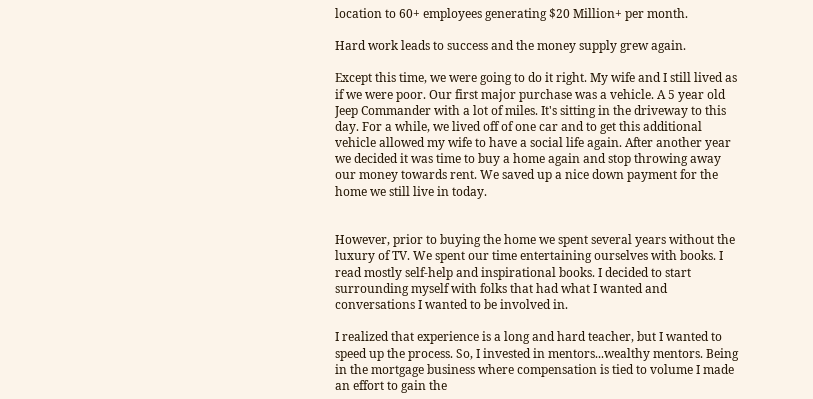location to 60+ employees generating $20 Million+ per month.

Hard work leads to success and the money supply grew again.

Except this time, we were going to do it right. My wife and I still lived as if we were poor. Our first major purchase was a vehicle. A 5 year old Jeep Commander with a lot of miles. It's sitting in the driveway to this day. For a while, we lived off of one car and to get this additional vehicle allowed my wife to have a social life again. After another year we decided it was time to buy a home again and stop throwing away our money towards rent. We saved up a nice down payment for the home we still live in today.


However, prior to buying the home we spent several years without the luxury of TV. We spent our time entertaining ourselves with books. I read mostly self-help and inspirational books. I decided to start surrounding myself with folks that had what I wanted and conversations I wanted to be involved in.

I realized that experience is a long and hard teacher, but I wanted to speed up the process. So, I invested in mentors...wealthy mentors. Being in the mortgage business where compensation is tied to volume I made an effort to gain the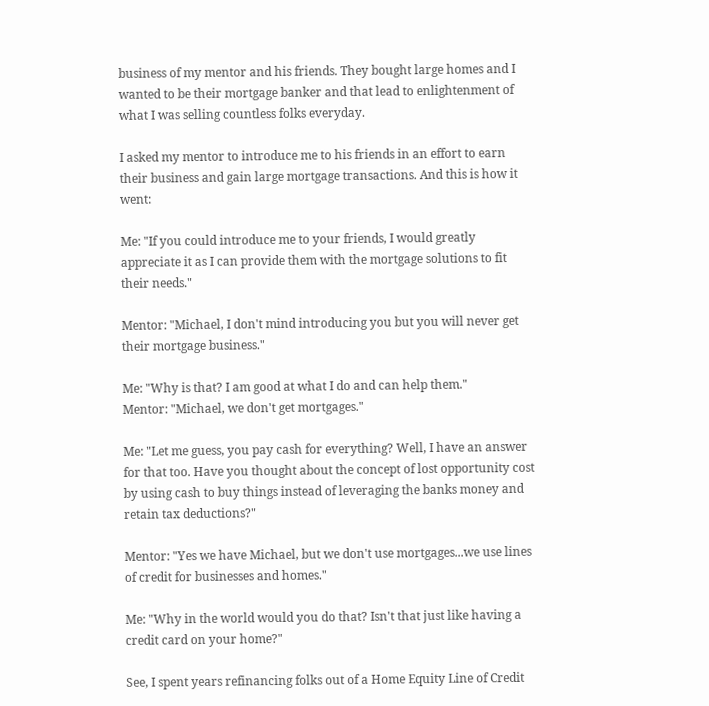business of my mentor and his friends. They bought large homes and I wanted to be their mortgage banker and that lead to enlightenment of what I was selling countless folks everyday.

I asked my mentor to introduce me to his friends in an effort to earn their business and gain large mortgage transactions. And this is how it went:

Me: "If you could introduce me to your friends, I would greatly appreciate it as I can provide them with the mortgage solutions to fit their needs."

Mentor: "Michael, I don't mind introducing you but you will never get their mortgage business."

Me: "Why is that? I am good at what I do and can help them."
Mentor: "Michael, we don't get mortgages."

Me: "Let me guess, you pay cash for everything? Well, I have an answer for that too. Have you thought about the concept of lost opportunity cost by using cash to buy things instead of leveraging the banks money and retain tax deductions?"

Mentor: "Yes we have Michael, but we don't use mortgages...we use lines of credit for businesses and homes."

Me: "Why in the world would you do that? Isn't that just like having a credit card on your home?"

See, I spent years refinancing folks out of a Home Equity Line of Credit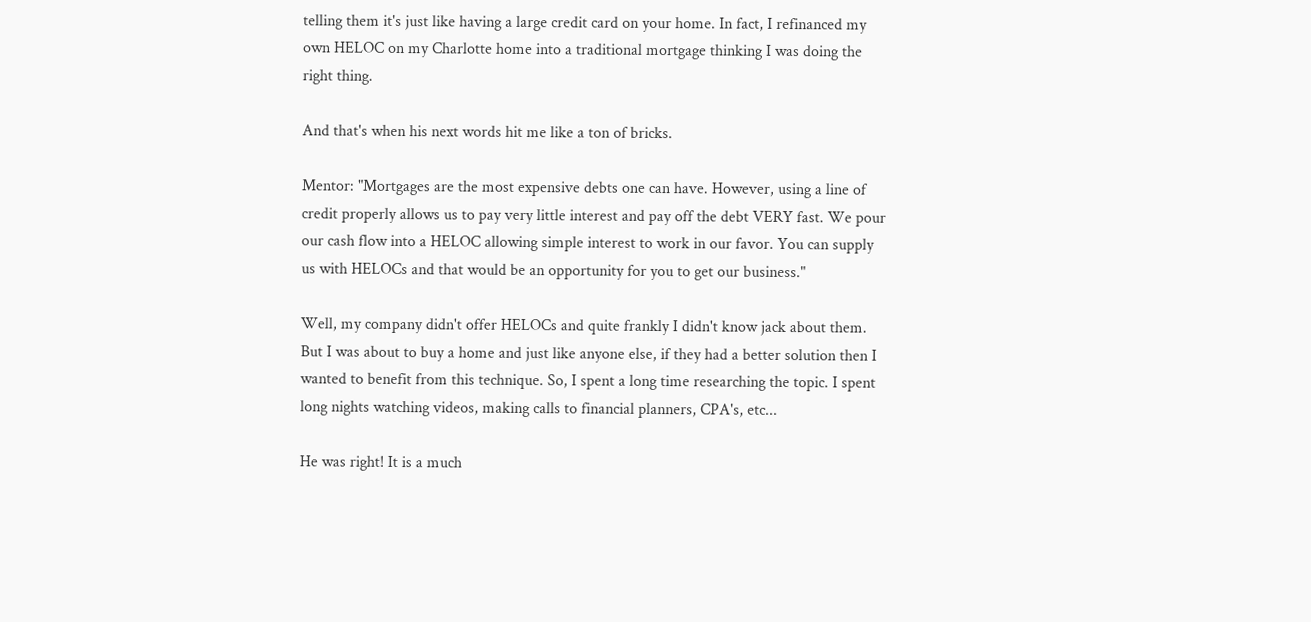telling them it's just like having a large credit card on your home. In fact, I refinanced my own HELOC on my Charlotte home into a traditional mortgage thinking I was doing the right thing.

And that's when his next words hit me like a ton of bricks.

Mentor: "Mortgages are the most expensive debts one can have. However, using a line of credit properly allows us to pay very little interest and pay off the debt VERY fast. We pour our cash flow into a HELOC allowing simple interest to work in our favor. You can supply us with HELOCs and that would be an opportunity for you to get our business."

Well, my company didn't offer HELOCs and quite frankly I didn't know jack about them. But I was about to buy a home and just like anyone else, if they had a better solution then I wanted to benefit from this technique. So, I spent a long time researching the topic. I spent long nights watching videos, making calls to financial planners, CPA's, etc...

He was right! It is a much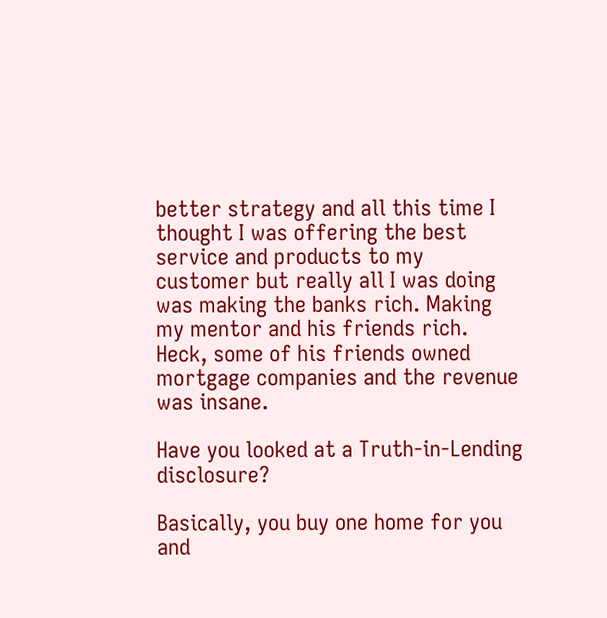better strategy and all this time I thought I was offering the best service and products to my customer but really all I was doing was making the banks rich. Making my mentor and his friends rich. Heck, some of his friends owned mortgage companies and the revenue was insane.

Have you looked at a Truth-in-Lending disclosure?

Basically, you buy one home for you and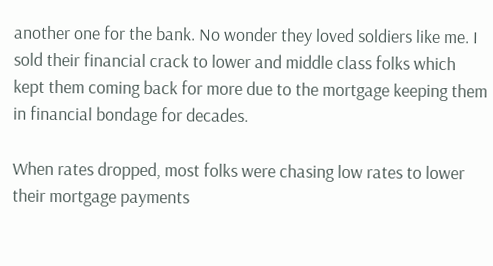another one for the bank. No wonder they loved soldiers like me. I sold their financial crack to lower and middle class folks which kept them coming back for more due to the mortgage keeping them in financial bondage for decades.

When rates dropped, most folks were chasing low rates to lower their mortgage payments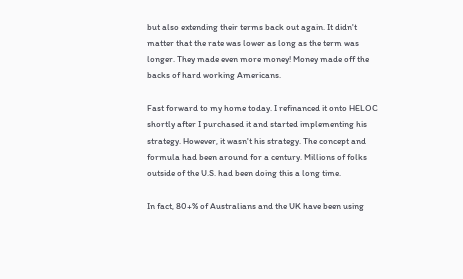but also extending their terms back out again. It didn't matter that the rate was lower as long as the term was longer. They made even more money! Money made off the backs of hard working Americans.

Fast forward to my home today. I refinanced it onto HELOC shortly after I purchased it and started implementing his strategy. However, it wasn't his strategy. The concept and formula had been around for a century. Millions of folks outside of the U.S. had been doing this a long time.

In fact, 80+% of Australians and the UK have been using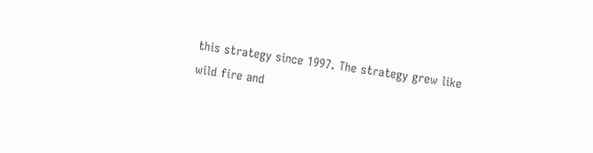this strategy since 1997. The strategy grew like wild fire and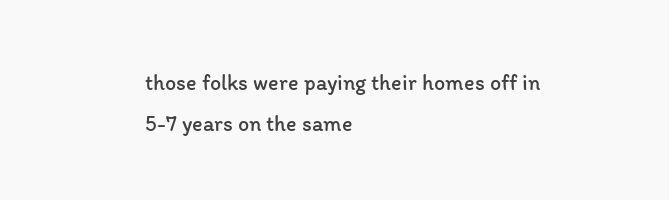those folks were paying their homes off in 5-7 years on the same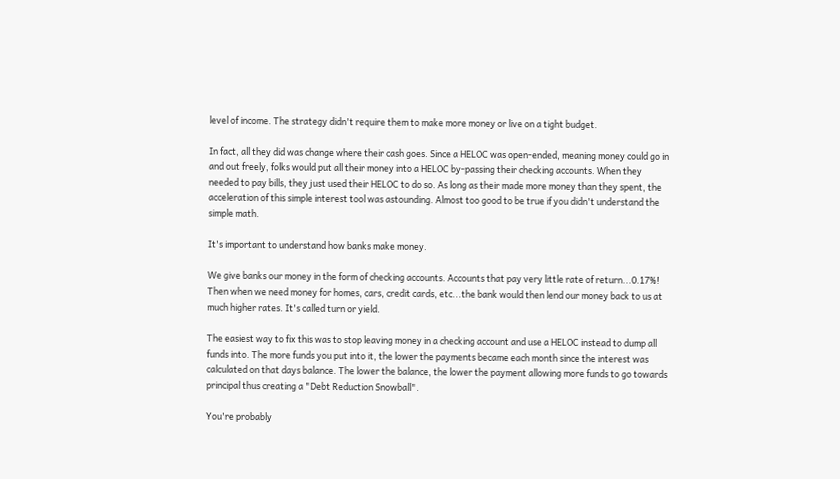level of income. The strategy didn't require them to make more money or live on a tight budget.

In fact, all they did was change where their cash goes. Since a HELOC was open-ended, meaning money could go in and out freely, folks would put all their money into a HELOC by-passing their checking accounts. When they needed to pay bills, they just used their HELOC to do so. As long as their made more money than they spent, the acceleration of this simple interest tool was astounding. Almost too good to be true if you didn't understand the simple math.

It's important to understand how banks make money.

We give banks our money in the form of checking accounts. Accounts that pay very little rate of return...0.17%! Then when we need money for homes, cars, credit cards, etc...the bank would then lend our money back to us at much higher rates. It's called turn or yield.

The easiest way to fix this was to stop leaving money in a checking account and use a HELOC instead to dump all funds into. The more funds you put into it, the lower the payments became each month since the interest was calculated on that days balance. The lower the balance, the lower the payment allowing more funds to go towards principal thus creating a "Debt Reduction Snowball".

You're probably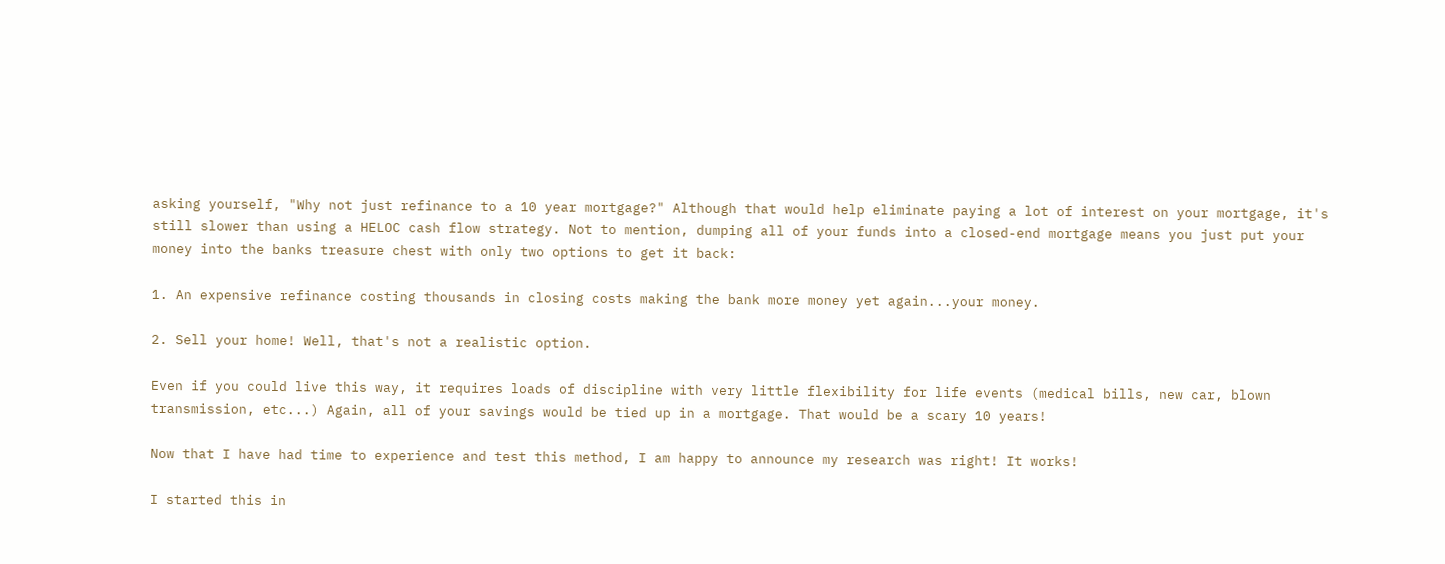asking yourself, "Why not just refinance to a 10 year mortgage?" Although that would help eliminate paying a lot of interest on your mortgage, it's still slower than using a HELOC cash flow strategy. Not to mention, dumping all of your funds into a closed-end mortgage means you just put your money into the banks treasure chest with only two options to get it back:

1. An expensive refinance costing thousands in closing costs making the bank more money yet again...your money.

2. Sell your home! Well, that's not a realistic option.

Even if you could live this way, it requires loads of discipline with very little flexibility for life events (medical bills, new car, blown transmission, etc...) Again, all of your savings would be tied up in a mortgage. That would be a scary 10 years!

Now that I have had time to experience and test this method, I am happy to announce my research was right! It works!

I started this in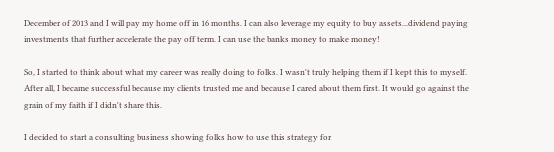December of 2013 and I will pay my home off in 16 months. I can also leverage my equity to buy assets...dividend paying investments that further accelerate the pay off term. I can use the banks money to make money!

So, I started to think about what my career was really doing to folks. I wasn't truly helping them if I kept this to myself. After all, I became successful because my clients trusted me and because I cared about them first. It would go against the grain of my faith if I didn't share this.

I decided to start a consulting business showing folks how to use this strategy for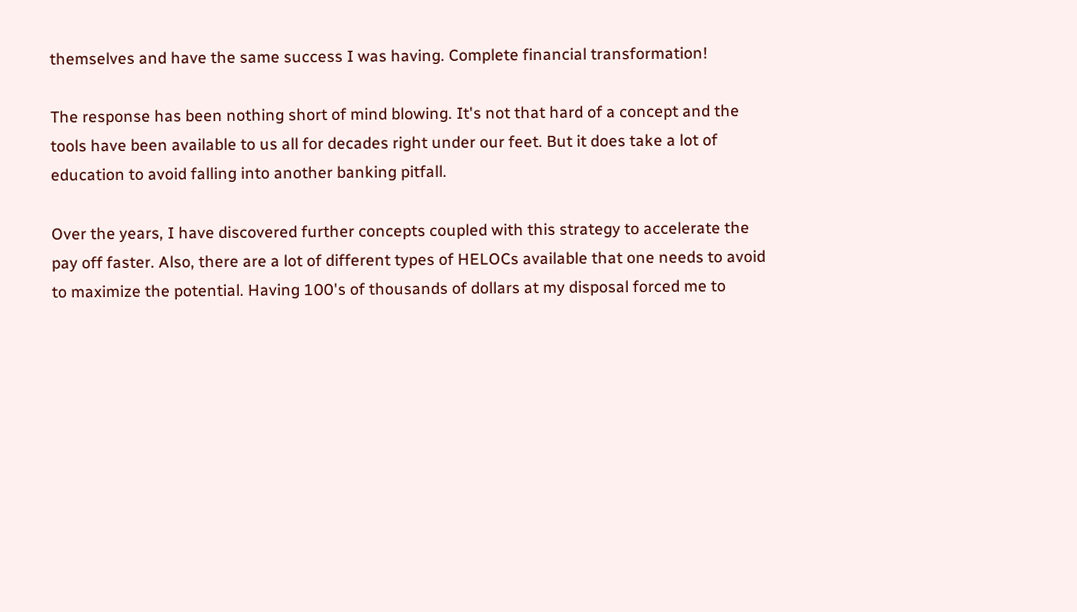themselves and have the same success I was having. Complete financial transformation!

The response has been nothing short of mind blowing. It's not that hard of a concept and the tools have been available to us all for decades right under our feet. But it does take a lot of education to avoid falling into another banking pitfall.

Over the years, I have discovered further concepts coupled with this strategy to accelerate the pay off faster. Also, there are a lot of different types of HELOCs available that one needs to avoid to maximize the potential. Having 100's of thousands of dollars at my disposal forced me to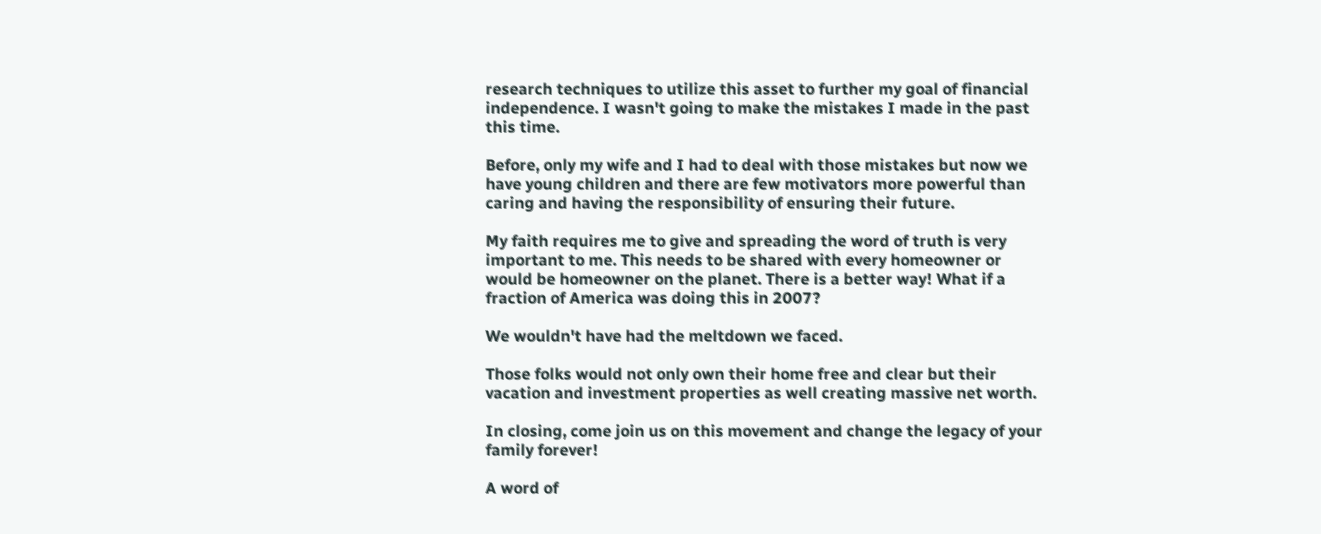research techniques to utilize this asset to further my goal of financial independence. I wasn't going to make the mistakes I made in the past this time.

Before, only my wife and I had to deal with those mistakes but now we have young children and there are few motivators more powerful than caring and having the responsibility of ensuring their future.

My faith requires me to give and spreading the word of truth is very important to me. This needs to be shared with every homeowner or would be homeowner on the planet. There is a better way! What if a fraction of America was doing this in 2007?

We wouldn't have had the meltdown we faced.

Those folks would not only own their home free and clear but their vacation and investment properties as well creating massive net worth.

In closing, come join us on this movement and change the legacy of your family forever!

A word of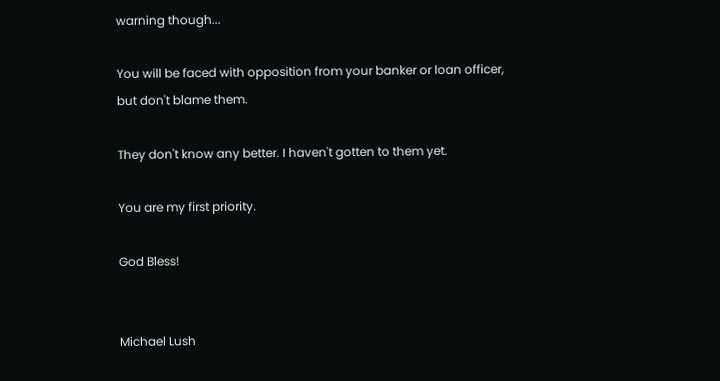warning though...

You will be faced with opposition from your banker or loan officer, but don't blame them.

They don't know any better. I haven't gotten to them yet.

You are my first priority.

God Bless!


Michael Lush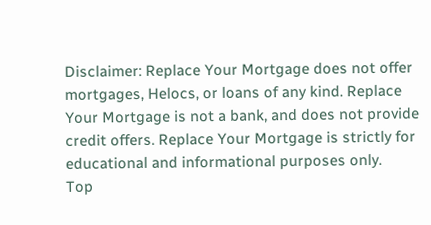Disclaimer: Replace Your Mortgage does not offer mortgages, Helocs, or loans of any kind. Replace Your Mortgage is not a bank, and does not provide credit offers. Replace Your Mortgage is strictly for educational and informational purposes only.
Top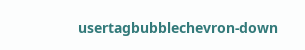usertagbubblechevron-down